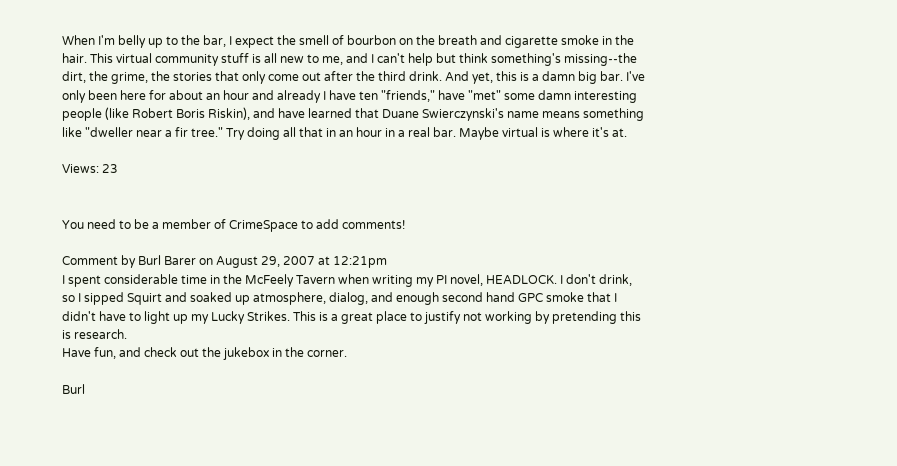When I'm belly up to the bar, I expect the smell of bourbon on the breath and cigarette smoke in the hair. This virtual community stuff is all new to me, and I can't help but think something's missing--the dirt, the grime, the stories that only come out after the third drink. And yet, this is a damn big bar. I've only been here for about an hour and already I have ten "friends," have "met" some damn interesting people (like Robert Boris Riskin), and have learned that Duane Swierczynski's name means something like "dweller near a fir tree." Try doing all that in an hour in a real bar. Maybe virtual is where it's at.

Views: 23


You need to be a member of CrimeSpace to add comments!

Comment by Burl Barer on August 29, 2007 at 12:21pm
I spent considerable time in the McFeely Tavern when writing my PI novel, HEADLOCK. I don't drink, so I sipped Squirt and soaked up atmosphere, dialog, and enough second hand GPC smoke that I didn't have to light up my Lucky Strikes. This is a great place to justify not working by pretending this is research.
Have fun, and check out the jukebox in the corner.

Burl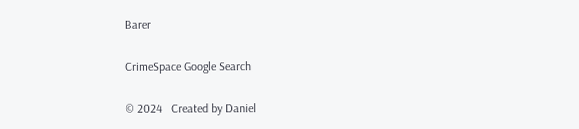Barer

CrimeSpace Google Search

© 2024   Created by Daniel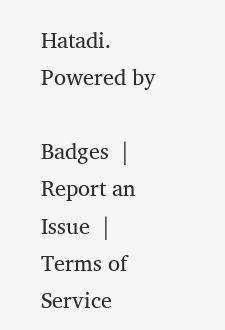Hatadi.   Powered by

Badges  |  Report an Issue  |  Terms of Service